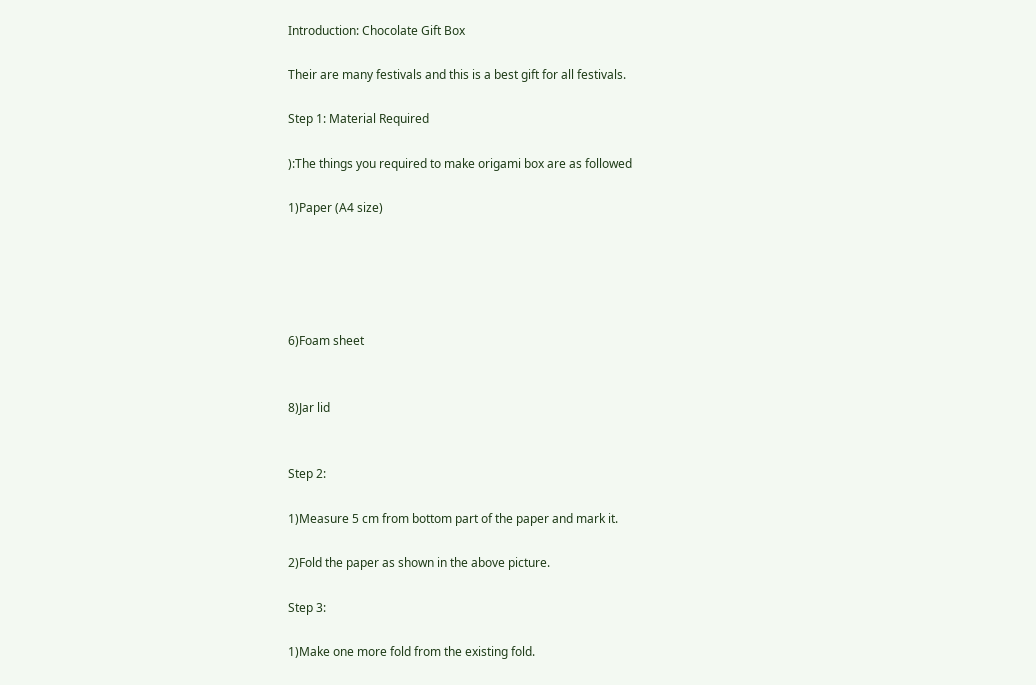Introduction: Chocolate Gift Box

Their are many festivals and this is a best gift for all festivals.

Step 1: Material Required

):The things you required to make origami box are as followed

1)Paper (A4 size)





6)Foam sheet


8)Jar lid


Step 2:

1)Measure 5 cm from bottom part of the paper and mark it.

2)Fold the paper as shown in the above picture.

Step 3:

1)Make one more fold from the existing fold.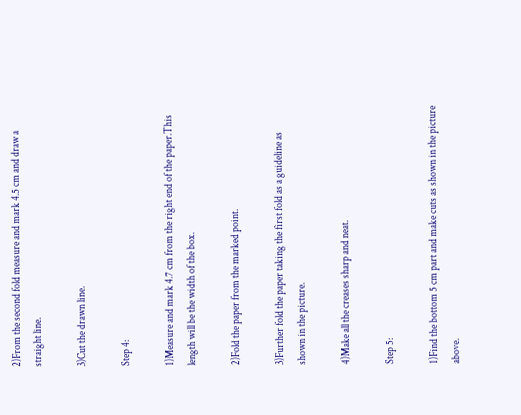2)From the second fold measure and mark 4.5 cm and draw a straight line.

3)Cut the drawn line.

Step 4:

1)Measure and mark 4.7 cm from the right end of the paper.This length will be the width of the box.

2)Fold the paper from the marked point.

3)Further fold the paper taking the first fold as a guideline as shown in the picture.

4)Make all the creases sharp and neat.

Step 5:

1)Find the bottom 5 cm part and make cuts as shown in the picture above.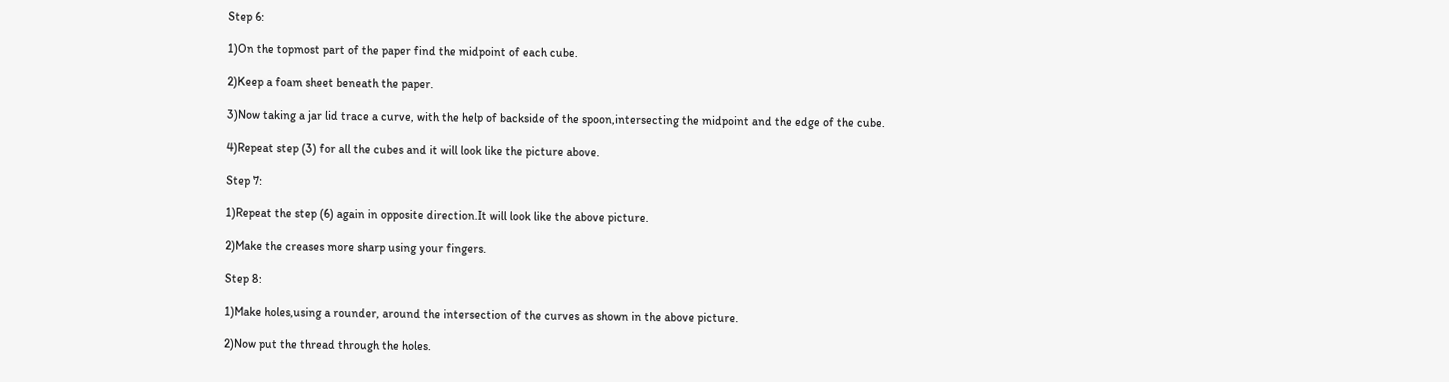Step 6:

1)On the topmost part of the paper find the midpoint of each cube.

2)Keep a foam sheet beneath the paper.

3)Now taking a jar lid trace a curve, with the help of backside of the spoon,intersecting the midpoint and the edge of the cube.

4)Repeat step (3) for all the cubes and it will look like the picture above.

Step 7:

1)Repeat the step (6) again in opposite direction.It will look like the above picture.

2)Make the creases more sharp using your fingers.

Step 8:

1)Make holes,using a rounder, around the intersection of the curves as shown in the above picture.

2)Now put the thread through the holes.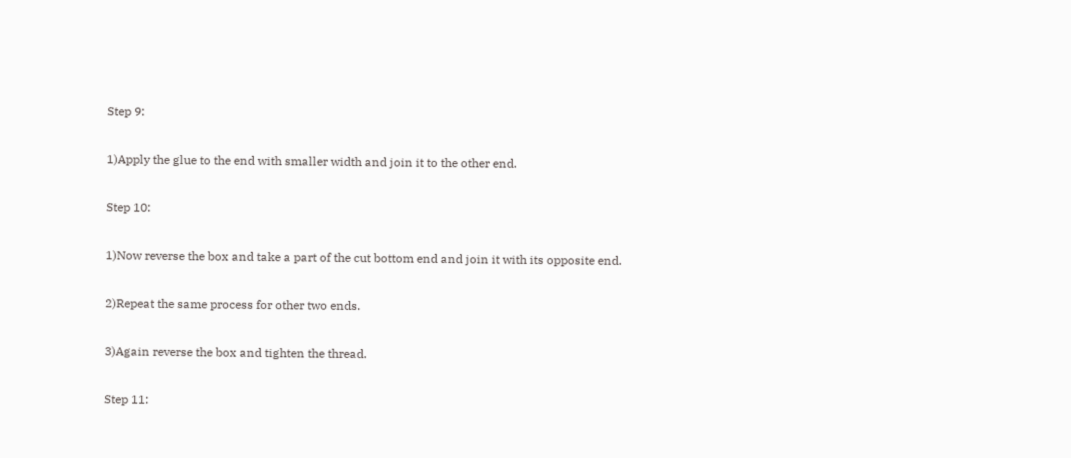Step 9:

1)Apply the glue to the end with smaller width and join it to the other end.

Step 10:

1)Now reverse the box and take a part of the cut bottom end and join it with its opposite end.

2)Repeat the same process for other two ends.

3)Again reverse the box and tighten the thread.

Step 11: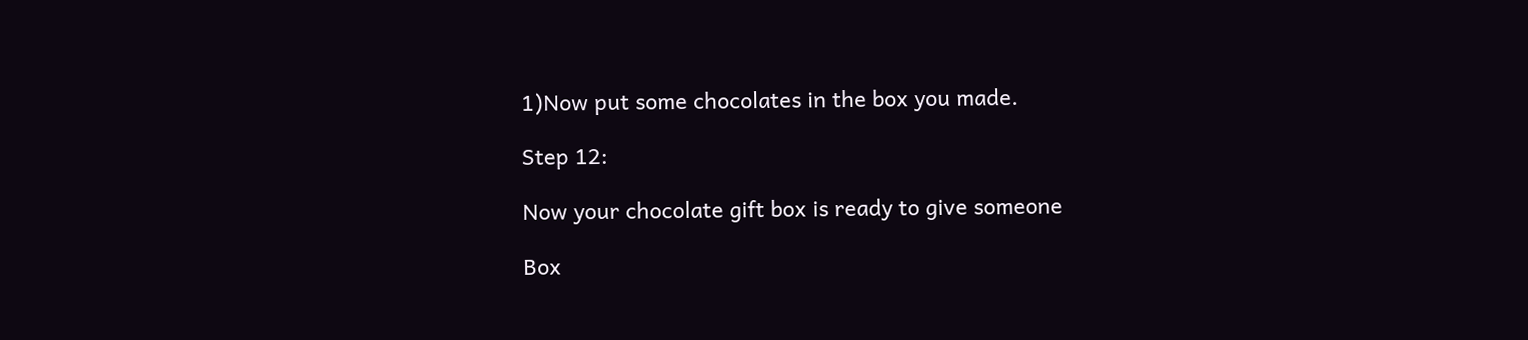1)Now put some chocolates in the box you made.

Step 12:

Now your chocolate gift box is ready to give someone

Box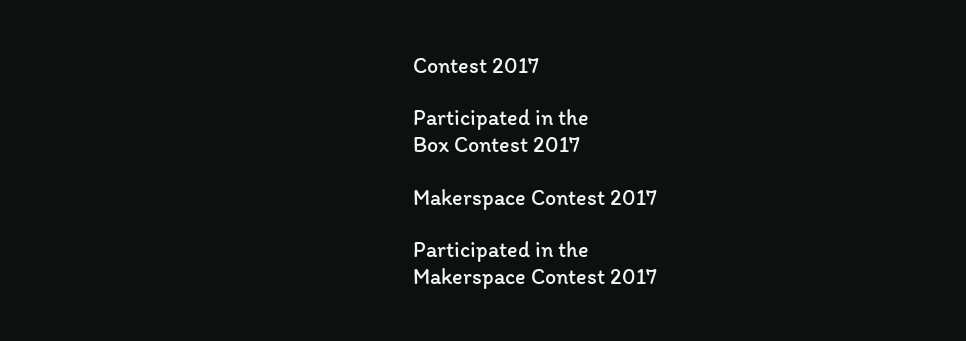Contest 2017

Participated in the
Box Contest 2017

Makerspace Contest 2017

Participated in the
Makerspace Contest 2017